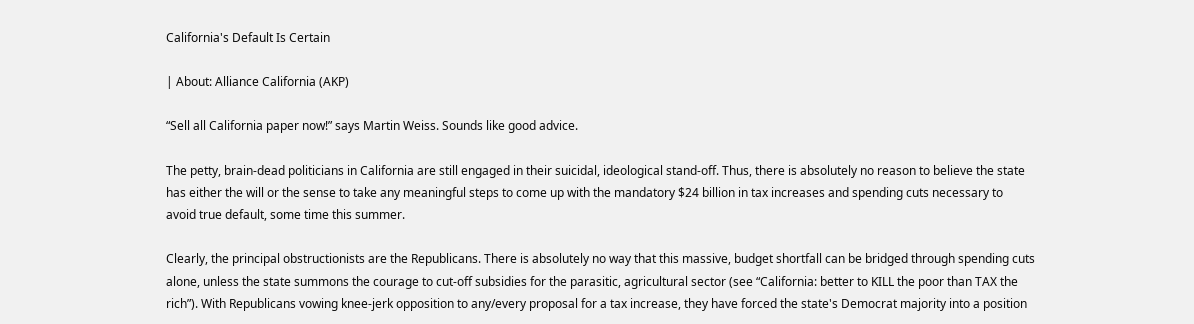California's Default Is Certain

| About: Alliance California (AKP)

“Sell all California paper now!” says Martin Weiss. Sounds like good advice.

The petty, brain-dead politicians in California are still engaged in their suicidal, ideological stand-off. Thus, there is absolutely no reason to believe the state has either the will or the sense to take any meaningful steps to come up with the mandatory $24 billion in tax increases and spending cuts necessary to avoid true default, some time this summer.

Clearly, the principal obstructionists are the Republicans. There is absolutely no way that this massive, budget shortfall can be bridged through spending cuts alone, unless the state summons the courage to cut-off subsidies for the parasitic, agricultural sector (see “California: better to KILL the poor than TAX the rich”). With Republicans vowing knee-jerk opposition to any/every proposal for a tax increase, they have forced the state's Democrat majority into a position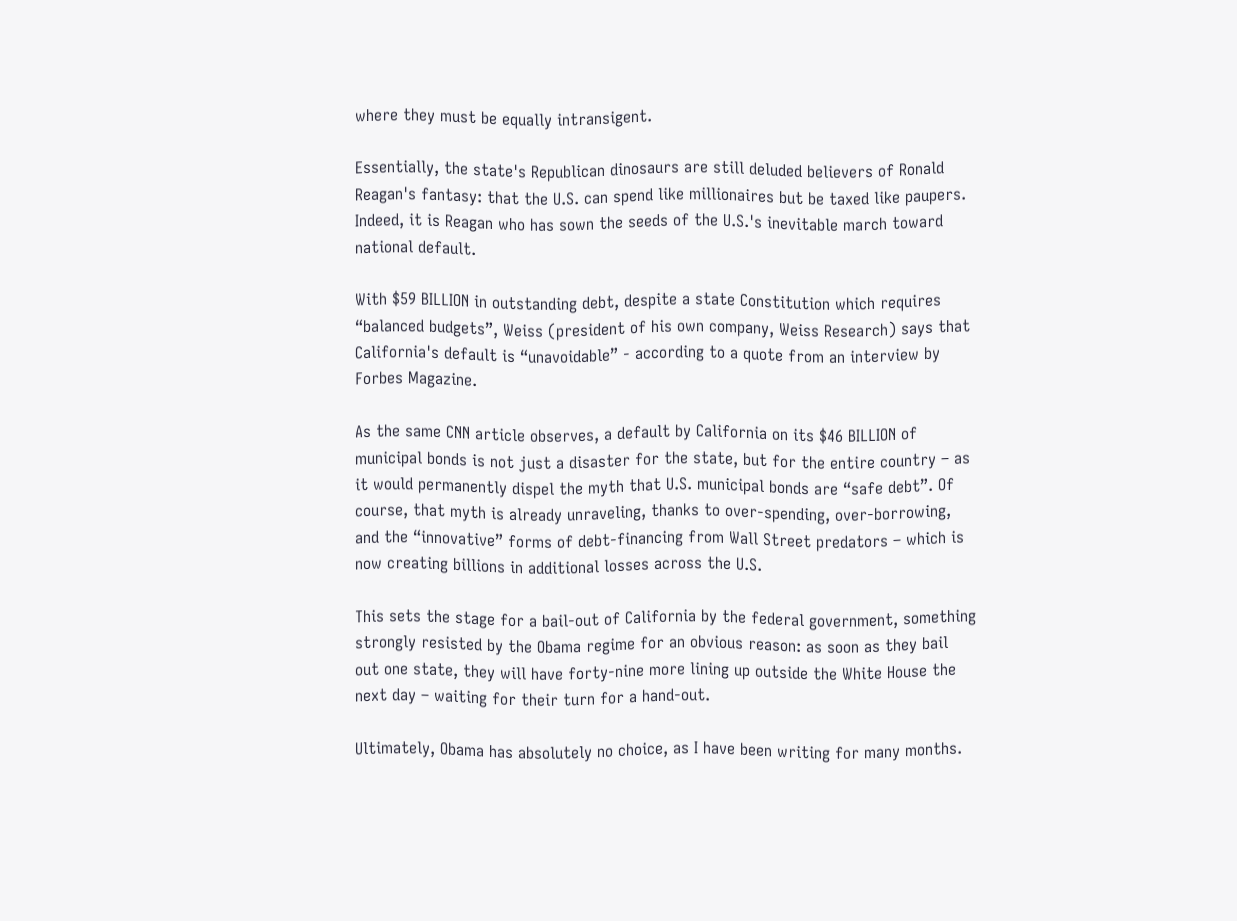where they must be equally intransigent.

Essentially, the state's Republican dinosaurs are still deluded believers of Ronald Reagan's fantasy: that the U.S. can spend like millionaires but be taxed like paupers. Indeed, it is Reagan who has sown the seeds of the U.S.'s inevitable march toward national default.

With $59 BILLION in outstanding debt, despite a state Constitution which requires “balanced budgets”, Weiss (president of his own company, Weiss Research) says that California's default is “unavoidable” - according to a quote from an interview by Forbes Magazine.

As the same CNN article observes, a default by California on its $46 BILLION of municipal bonds is not just a disaster for the state, but for the entire country – as it would permanently dispel the myth that U.S. municipal bonds are “safe debt”. Of course, that myth is already unraveling, thanks to over-spending, over-borrowing, and the “innovative” forms of debt-financing from Wall Street predators – which is now creating billions in additional losses across the U.S.

This sets the stage for a bail-out of California by the federal government, something strongly resisted by the Obama regime for an obvious reason: as soon as they bail out one state, they will have forty-nine more lining up outside the White House the next day – waiting for their turn for a hand-out.

Ultimately, Obama has absolutely no choice, as I have been writing for many months.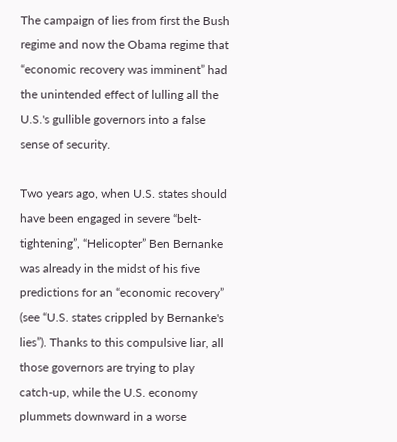The campaign of lies from first the Bush regime and now the Obama regime that “economic recovery was imminent” had the unintended effect of lulling all the U.S.'s gullible governors into a false sense of security.

Two years ago, when U.S. states should have been engaged in severe “belt-tightening”, “Helicopter” Ben Bernanke was already in the midst of his five predictions for an “economic recovery” (see “U.S. states crippled by Bernanke's lies”). Thanks to this compulsive liar, all those governors are trying to play catch-up, while the U.S. economy plummets downward in a worse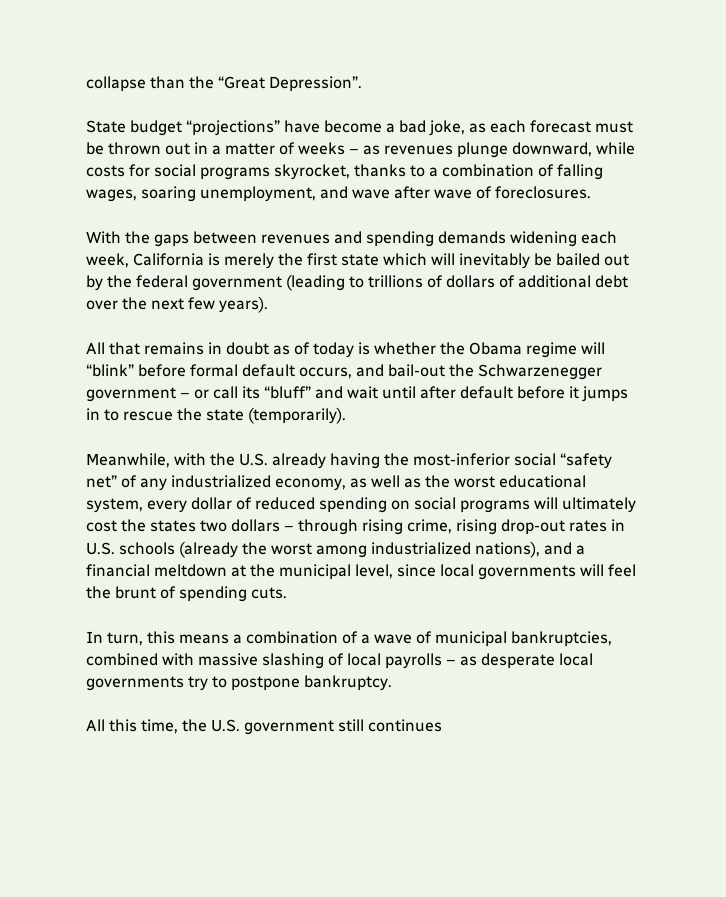collapse than the “Great Depression”.

State budget “projections” have become a bad joke, as each forecast must be thrown out in a matter of weeks – as revenues plunge downward, while costs for social programs skyrocket, thanks to a combination of falling wages, soaring unemployment, and wave after wave of foreclosures.

With the gaps between revenues and spending demands widening each week, California is merely the first state which will inevitably be bailed out by the federal government (leading to trillions of dollars of additional debt over the next few years).

All that remains in doubt as of today is whether the Obama regime will “blink” before formal default occurs, and bail-out the Schwarzenegger government – or call its “bluff” and wait until after default before it jumps in to rescue the state (temporarily).

Meanwhile, with the U.S. already having the most-inferior social “safety net” of any industrialized economy, as well as the worst educational system, every dollar of reduced spending on social programs will ultimately cost the states two dollars – through rising crime, rising drop-out rates in U.S. schools (already the worst among industrialized nations), and a financial meltdown at the municipal level, since local governments will feel the brunt of spending cuts.

In turn, this means a combination of a wave of municipal bankruptcies, combined with massive slashing of local payrolls – as desperate local governments try to postpone bankruptcy.

All this time, the U.S. government still continues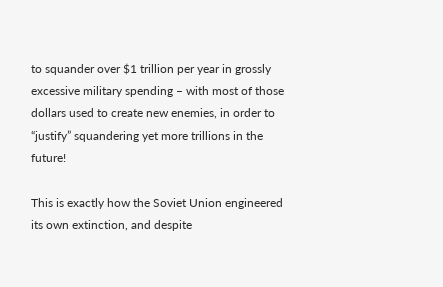to squander over $1 trillion per year in grossly excessive military spending – with most of those dollars used to create new enemies, in order to “justify” squandering yet more trillions in the future!

This is exactly how the Soviet Union engineered its own extinction, and despite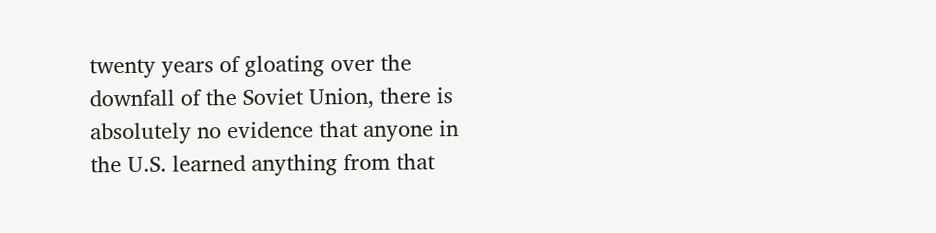twenty years of gloating over the downfall of the Soviet Union, there is absolutely no evidence that anyone in the U.S. learned anything from that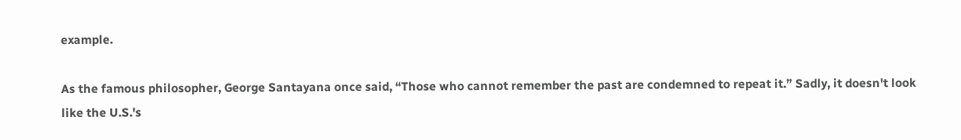example.

As the famous philosopher, George Santayana once said, “Those who cannot remember the past are condemned to repeat it.” Sadly, it doesn't look like the U.S.'s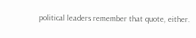political leaders remember that quote, either.